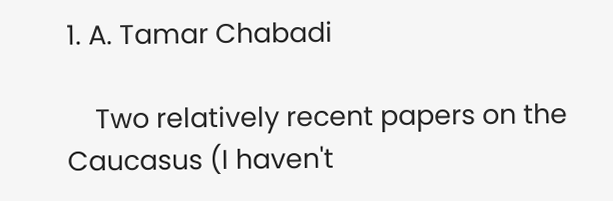1. A. Tamar Chabadi

    Two relatively recent papers on the Caucasus (I haven't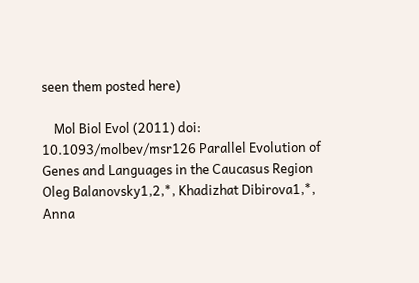seen them posted here)

    Mol Biol Evol (2011) doi: 10.1093/molbev/msr126 Parallel Evolution of Genes and Languages in the Caucasus Region Oleg Balanovsky1,2,*, Khadizhat Dibirova1,*, Anna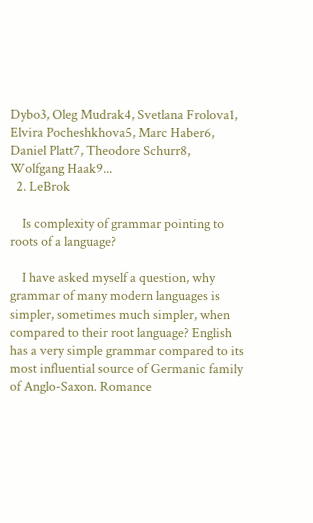Dybo3, Oleg Mudrak4, Svetlana Frolova1, Elvira Pocheshkhova5, Marc Haber6, Daniel Platt7, Theodore Schurr8, Wolfgang Haak9...
  2. LeBrok

    Is complexity of grammar pointing to roots of a language?

    I have asked myself a question, why grammar of many modern languages is simpler, sometimes much simpler, when compared to their root language? English has a very simple grammar compared to its most influential source of Germanic family of Anglo-Saxon. Romance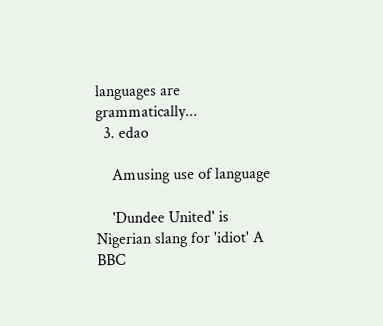languages are grammatically...
  3. edao

    Amusing use of language

    'Dundee United' is Nigerian slang for 'idiot' A BBC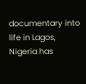documentary into life in Lagos, Nigeria has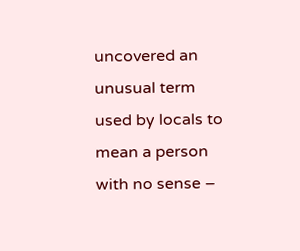uncovered an unusual term used by locals to mean a person with no sense –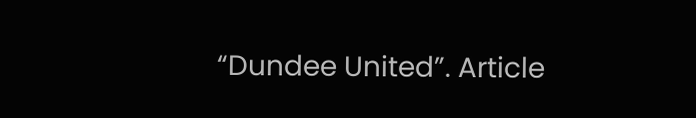“Dundee United”. Article